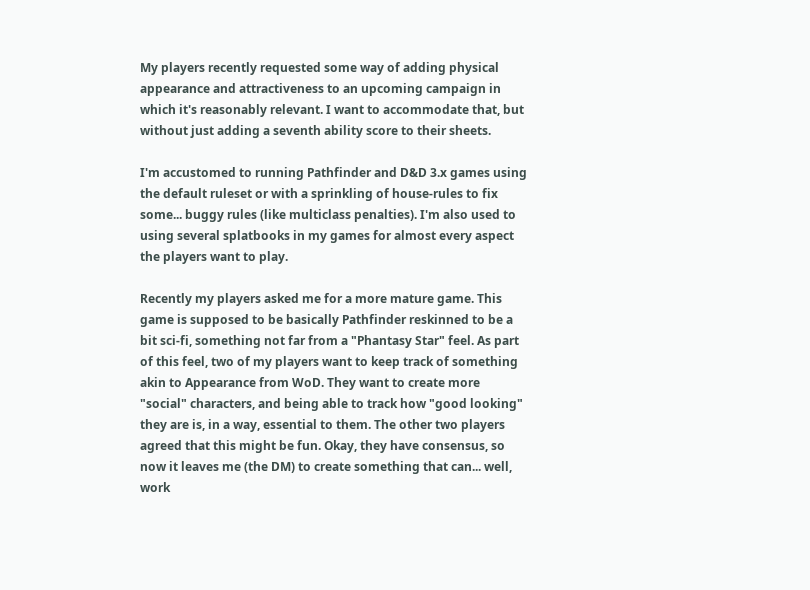My players recently requested some way of adding physical appearance and attractiveness to an upcoming campaign in which it's reasonably relevant. I want to accommodate that, but without just adding a seventh ability score to their sheets.

I'm accustomed to running Pathfinder and D&D 3.x games using the default ruleset or with a sprinkling of house-rules to fix some... buggy rules (like multiclass penalties). I'm also used to using several splatbooks in my games for almost every aspect the players want to play.

Recently my players asked me for a more mature game. This game is supposed to be basically Pathfinder reskinned to be a bit sci-fi, something not far from a "Phantasy Star" feel. As part of this feel, two of my players want to keep track of something akin to Appearance from WoD. They want to create more "social" characters, and being able to track how "good looking" they are is, in a way, essential to them. The other two players agreed that this might be fun. Okay, they have consensus, so now it leaves me (the DM) to create something that can... well, work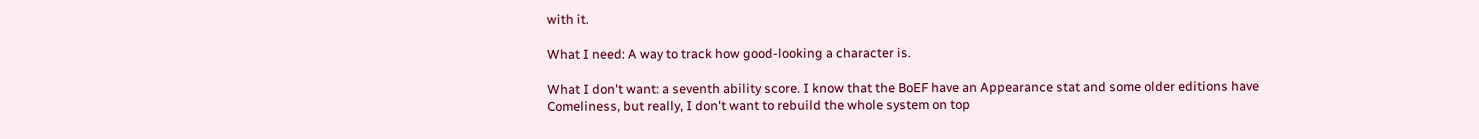with it.

What I need: A way to track how good-looking a character is.

What I don't want: a seventh ability score. I know that the BoEF have an Appearance stat and some older editions have Comeliness, but really, I don't want to rebuild the whole system on top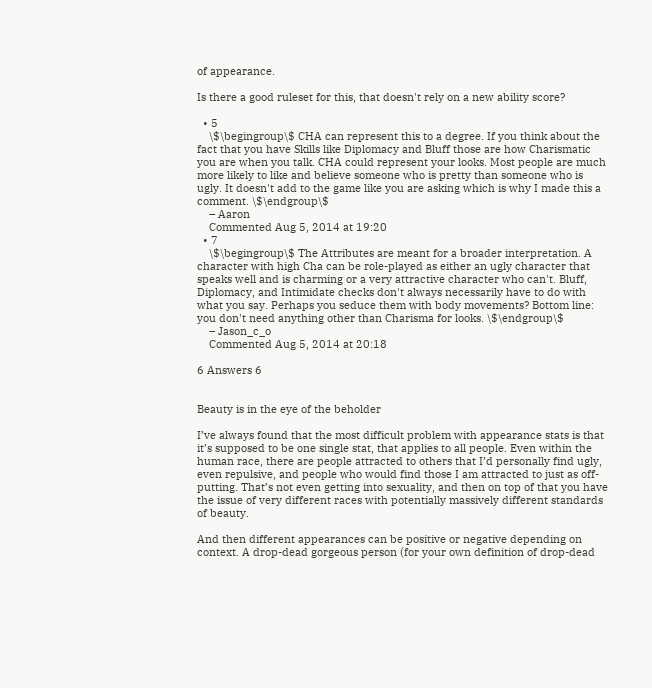of appearance.

Is there a good ruleset for this, that doesn't rely on a new ability score?

  • 5
    \$\begingroup\$ CHA can represent this to a degree. If you think about the fact that you have Skills like Diplomacy and Bluff those are how Charismatic you are when you talk. CHA could represent your looks. Most people are much more likely to like and believe someone who is pretty than someone who is ugly. It doesn't add to the game like you are asking which is why I made this a comment. \$\endgroup\$
    – Aaron
    Commented Aug 5, 2014 at 19:20
  • 7
    \$\begingroup\$ The Attributes are meant for a broader interpretation. A character with high Cha can be role-played as either an ugly character that speaks well and is charming or a very attractive character who can't. Bluff, Diplomacy, and Intimidate checks don't always necessarily have to do with what you say. Perhaps you seduce them with body movements? Bottom line: you don't need anything other than Charisma for looks. \$\endgroup\$
    – Jason_c_o
    Commented Aug 5, 2014 at 20:18

6 Answers 6


Beauty is in the eye of the beholder

I’ve always found that the most difficult problem with appearance stats is that it’s supposed to be one single stat, that applies to all people. Even within the human race, there are people attracted to others that I’d personally find ugly, even repulsive, and people who would find those I am attracted to just as off-putting. That’s not even getting into sexuality, and then on top of that you have the issue of very different races with potentially massively different standards of beauty.

And then different appearances can be positive or negative depending on context. A drop-dead gorgeous person (for your own definition of drop-dead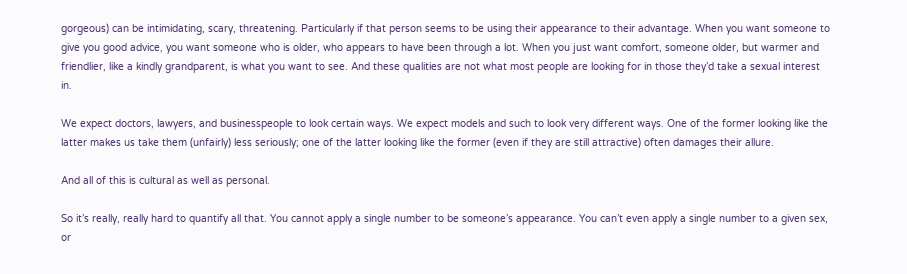gorgeous) can be intimidating, scary, threatening. Particularly if that person seems to be using their appearance to their advantage. When you want someone to give you good advice, you want someone who is older, who appears to have been through a lot. When you just want comfort, someone older, but warmer and friendlier, like a kindly grandparent, is what you want to see. And these qualities are not what most people are looking for in those they’d take a sexual interest in.

We expect doctors, lawyers, and businesspeople to look certain ways. We expect models and such to look very different ways. One of the former looking like the latter makes us take them (unfairly) less seriously; one of the latter looking like the former (even if they are still attractive) often damages their allure.

And all of this is cultural as well as personal.

So it’s really, really hard to quantify all that. You cannot apply a single number to be someone’s appearance. You can’t even apply a single number to a given sex, or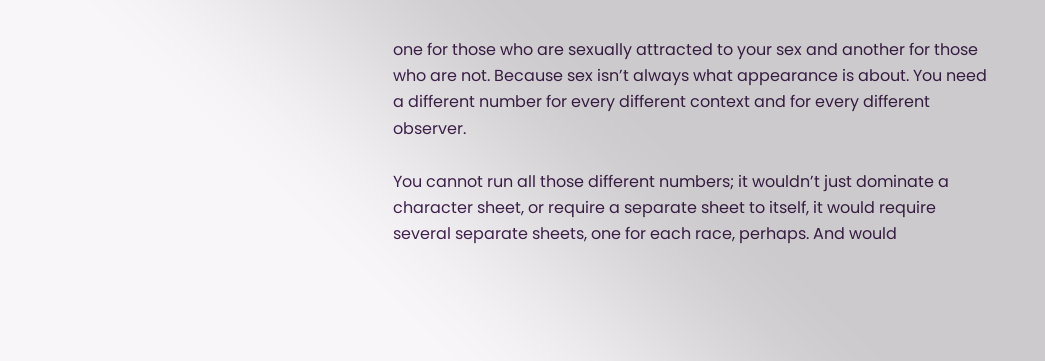one for those who are sexually attracted to your sex and another for those who are not. Because sex isn’t always what appearance is about. You need a different number for every different context and for every different observer.

You cannot run all those different numbers; it wouldn’t just dominate a character sheet, or require a separate sheet to itself, it would require several separate sheets, one for each race, perhaps. And would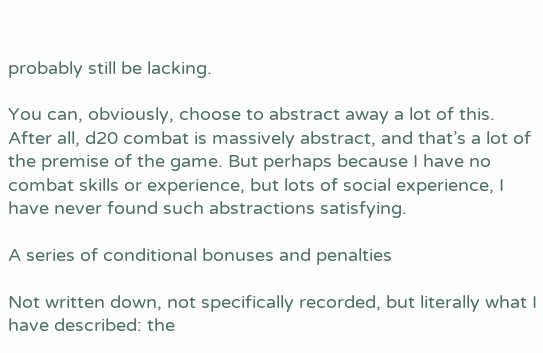probably still be lacking.

You can, obviously, choose to abstract away a lot of this. After all, d20 combat is massively abstract, and that’s a lot of the premise of the game. But perhaps because I have no combat skills or experience, but lots of social experience, I have never found such abstractions satisfying.

A series of conditional bonuses and penalties

Not written down, not specifically recorded, but literally what I have described: the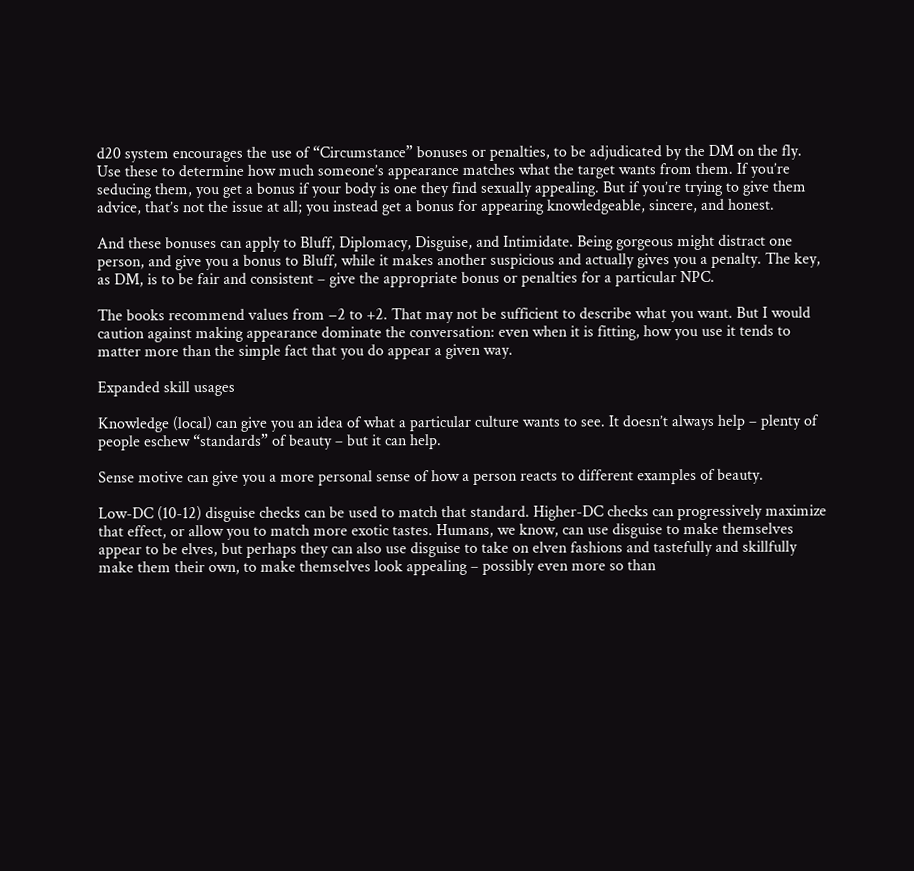d20 system encourages the use of “Circumstance” bonuses or penalties, to be adjudicated by the DM on the fly. Use these to determine how much someone’s appearance matches what the target wants from them. If you’re seducing them, you get a bonus if your body is one they find sexually appealing. But if you’re trying to give them advice, that’s not the issue at all; you instead get a bonus for appearing knowledgeable, sincere, and honest.

And these bonuses can apply to Bluff, Diplomacy, Disguise, and Intimidate. Being gorgeous might distract one person, and give you a bonus to Bluff, while it makes another suspicious and actually gives you a penalty. The key, as DM, is to be fair and consistent – give the appropriate bonus or penalties for a particular NPC.

The books recommend values from −2 to +2. That may not be sufficient to describe what you want. But I would caution against making appearance dominate the conversation: even when it is fitting, how you use it tends to matter more than the simple fact that you do appear a given way.

Expanded skill usages

Knowledge (local) can give you an idea of what a particular culture wants to see. It doesn’t always help – plenty of people eschew “standards” of beauty – but it can help.

Sense motive can give you a more personal sense of how a person reacts to different examples of beauty.

Low-DC (10-12) disguise checks can be used to match that standard. Higher-DC checks can progressively maximize that effect, or allow you to match more exotic tastes. Humans, we know, can use disguise to make themselves appear to be elves, but perhaps they can also use disguise to take on elven fashions and tastefully and skillfully make them their own, to make themselves look appealing – possibly even more so than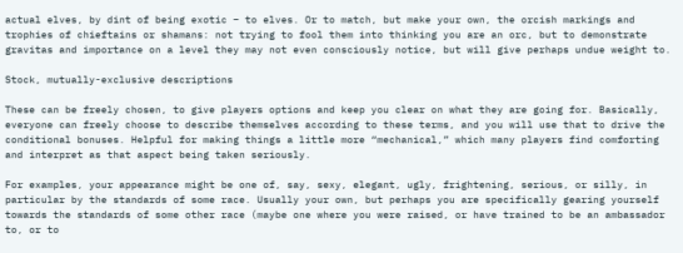actual elves, by dint of being exotic – to elves. Or to match, but make your own, the orcish markings and trophies of chieftains or shamans: not trying to fool them into thinking you are an orc, but to demonstrate gravitas and importance on a level they may not even consciously notice, but will give perhaps undue weight to.

Stock, mutually-exclusive descriptions

These can be freely chosen, to give players options and keep you clear on what they are going for. Basically, everyone can freely choose to describe themselves according to these terms, and you will use that to drive the conditional bonuses. Helpful for making things a little more “mechanical,” which many players find comforting and interpret as that aspect being taken seriously.

For examples, your appearance might be one of, say, sexy, elegant, ugly, frightening, serious, or silly, in particular by the standards of some race. Usually your own, but perhaps you are specifically gearing yourself towards the standards of some other race (maybe one where you were raised, or have trained to be an ambassador to, or to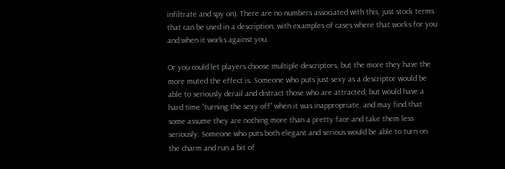infiltrate and spy on). There are no numbers associated with this, just stock terms that can be used in a description, with examples of cases where that works for you and when it works against you.

Or you could let players choose multiple descriptors, but the more they have the more muted the effect is. Someone who puts just sexy as a descriptor would be able to seriously derail and distract those who are attracted, but would have a hard time “turning the sexy off” when it was inappropriate, and may find that some assume they are nothing more than a pretty face and take them less seriously. Someone who puts both elegant and serious would be able to turn on the charm and run a bit of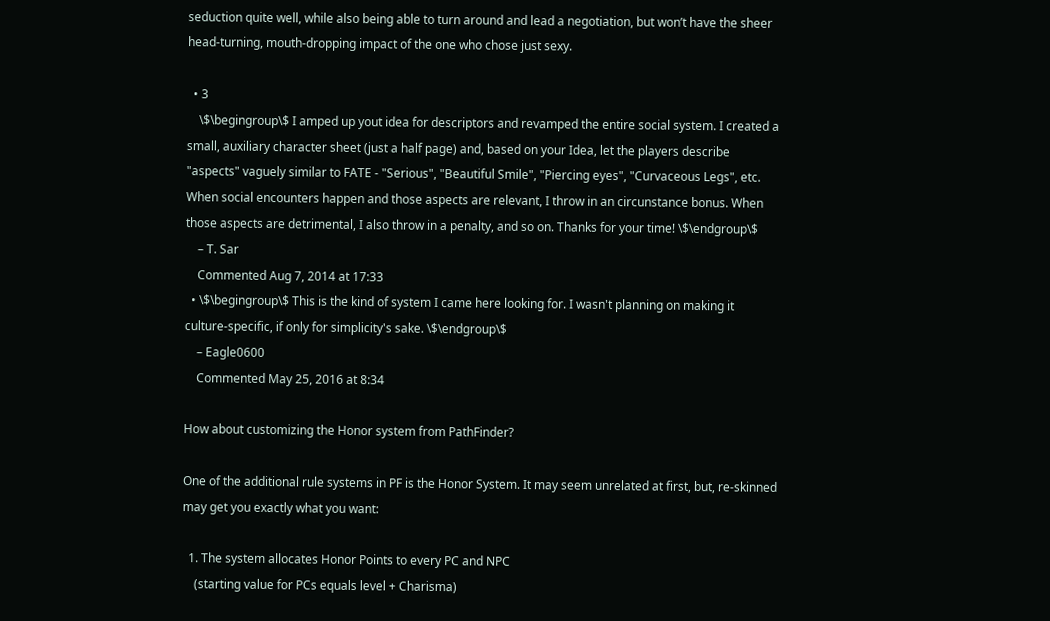seduction quite well, while also being able to turn around and lead a negotiation, but won’t have the sheer head-turning, mouth-dropping impact of the one who chose just sexy.

  • 3
    \$\begingroup\$ I amped up yout idea for descriptors and revamped the entire social system. I created a small, auxiliary character sheet (just a half page) and, based on your Idea, let the players describe "aspects" vaguely similar to FATE - "Serious", "Beautiful Smile", "Piercing eyes", "Curvaceous Legs", etc. When social encounters happen and those aspects are relevant, I throw in an circunstance bonus. When those aspects are detrimental, I also throw in a penalty, and so on. Thanks for your time! \$\endgroup\$
    – T. Sar
    Commented Aug 7, 2014 at 17:33
  • \$\begingroup\$ This is the kind of system I came here looking for. I wasn't planning on making it culture-specific, if only for simplicity's sake. \$\endgroup\$
    – Eagle0600
    Commented May 25, 2016 at 8:34

How about customizing the Honor system from PathFinder?

One of the additional rule systems in PF is the Honor System. It may seem unrelated at first, but, re-skinned may get you exactly what you want:

  1. The system allocates Honor Points to every PC and NPC
    (starting value for PCs equals level + Charisma)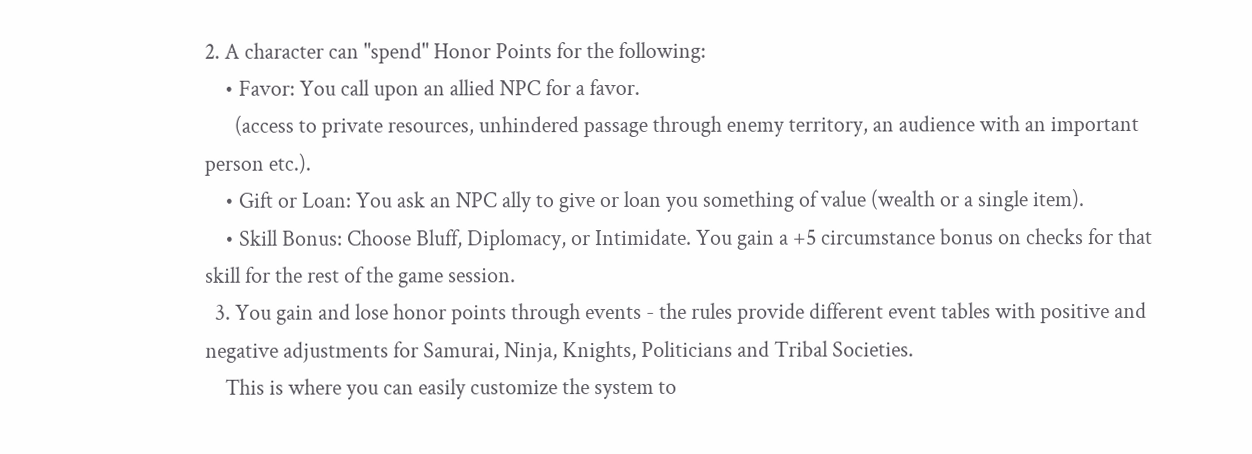2. A character can "spend" Honor Points for the following:
    • Favor: You call upon an allied NPC for a favor.
      (access to private resources, unhindered passage through enemy territory, an audience with an important person etc.).
    • Gift or Loan: You ask an NPC ally to give or loan you something of value (wealth or a single item).
    • Skill Bonus: Choose Bluff, Diplomacy, or Intimidate. You gain a +5 circumstance bonus on checks for that skill for the rest of the game session.
  3. You gain and lose honor points through events - the rules provide different event tables with positive and negative adjustments for Samurai, Ninja, Knights, Politicians and Tribal Societies.
    This is where you can easily customize the system to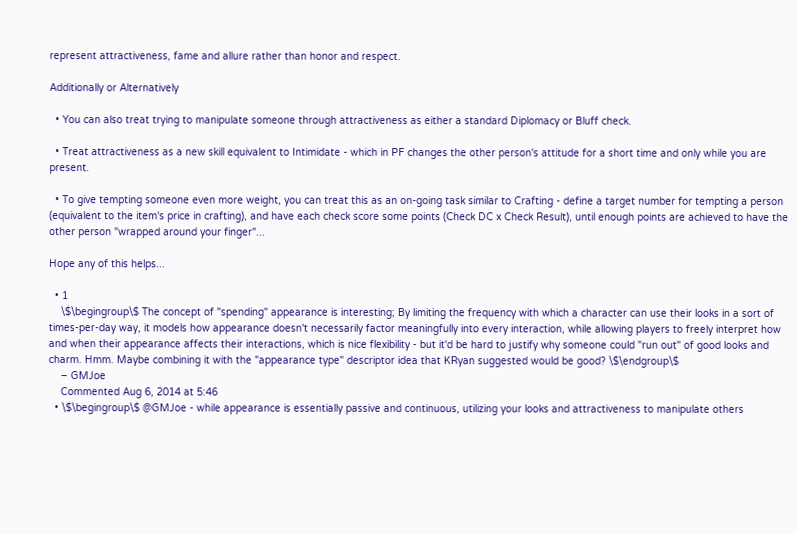represent attractiveness, fame and allure rather than honor and respect.

Additionally or Alternatively

  • You can also treat trying to manipulate someone through attractiveness as either a standard Diplomacy or Bluff check.

  • Treat attractiveness as a new skill equivalent to Intimidate - which in PF changes the other person's attitude for a short time and only while you are present.

  • To give tempting someone even more weight, you can treat this as an on-going task similar to Crafting - define a target number for tempting a person (equivalent to the item's price in crafting), and have each check score some points (Check DC x Check Result), until enough points are achieved to have the other person "wrapped around your finger"...

Hope any of this helps...

  • 1
    \$\begingroup\$ The concept of "spending" appearance is interesting; By limiting the frequency with which a character can use their looks in a sort of times-per-day way, it models how appearance doesn't necessarily factor meaningfully into every interaction, while allowing players to freely interpret how and when their appearance affects their interactions, which is nice flexibility - but it'd be hard to justify why someone could "run out" of good looks and charm. Hmm. Maybe combining it with the "appearance type" descriptor idea that KRyan suggested would be good? \$\endgroup\$
    – GMJoe
    Commented Aug 6, 2014 at 5:46
  • \$\begingroup\$ @GMJoe - while appearance is essentially passive and continuous, utilizing your looks and attractiveness to manipulate others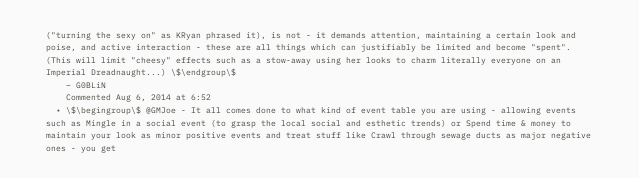("turning the sexy on" as KRyan phrased it), is not - it demands attention, maintaining a certain look and poise, and active interaction - these are all things which can justifiably be limited and become "spent". (This will limit "cheesy" effects such as a stow-away using her looks to charm literally everyone on an Imperial Dreadnaught...) \$\endgroup\$
    – G0BLiN
    Commented Aug 6, 2014 at 6:52
  • \$\begingroup\$ @GMJoe - It all comes done to what kind of event table you are using - allowing events such as Mingle in a social event (to grasp the local social and esthetic trends) or Spend time & money to maintain your look as minor positive events and treat stuff like Crawl through sewage ducts as major negative ones - you get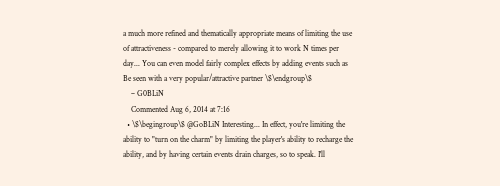a much more refined and thematically appropriate means of limiting the use of attractiveness - compared to merely allowing it to work N times per day... You can even model fairly complex effects by adding events such as Be seen with a very popular/attractive partner \$\endgroup\$
    – G0BLiN
    Commented Aug 6, 2014 at 7:16
  • \$\begingroup\$ @GoBLiN Interesting... In effect, you're limiting the ability to "turn on the charm" by limiting the player's ability to recharge the ability, and by having certain events drain charges, so to speak. I'll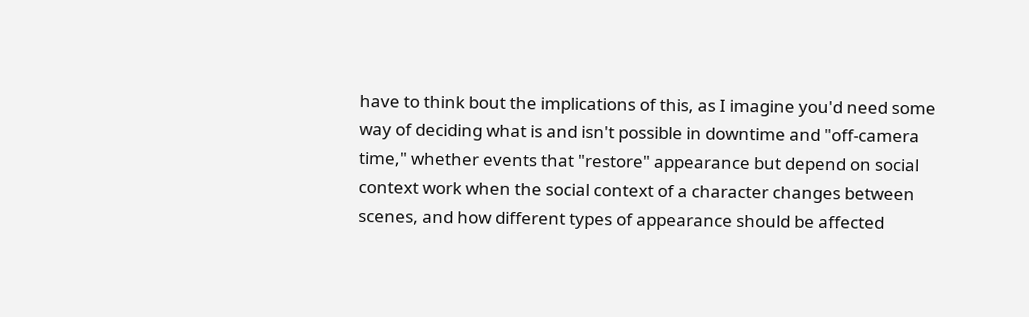have to think bout the implications of this, as I imagine you'd need some way of deciding what is and isn't possible in downtime and "off-camera time," whether events that "restore" appearance but depend on social context work when the social context of a character changes between scenes, and how different types of appearance should be affected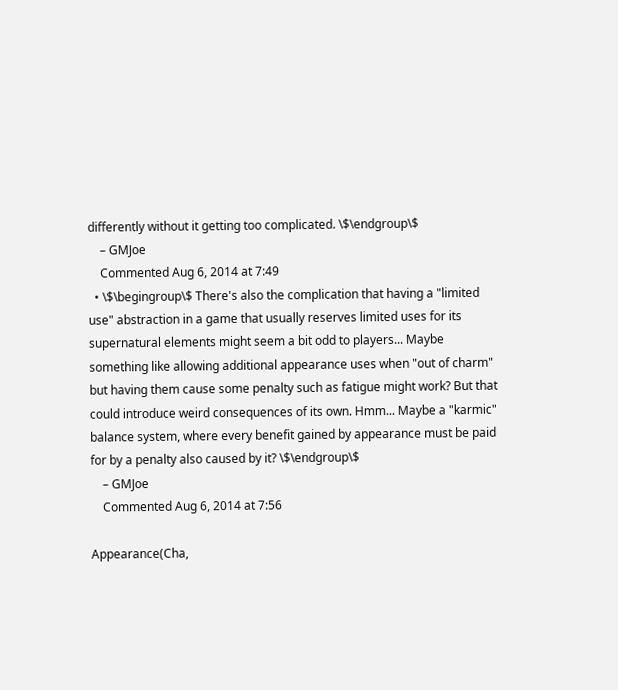differently without it getting too complicated. \$\endgroup\$
    – GMJoe
    Commented Aug 6, 2014 at 7:49
  • \$\begingroup\$ There's also the complication that having a "limited use" abstraction in a game that usually reserves limited uses for its supernatural elements might seem a bit odd to players... Maybe something like allowing additional appearance uses when "out of charm" but having them cause some penalty such as fatigue might work? But that could introduce weird consequences of its own. Hmm... Maybe a "karmic" balance system, where every benefit gained by appearance must be paid for by a penalty also caused by it? \$\endgroup\$
    – GMJoe
    Commented Aug 6, 2014 at 7:56

Appearance(Cha,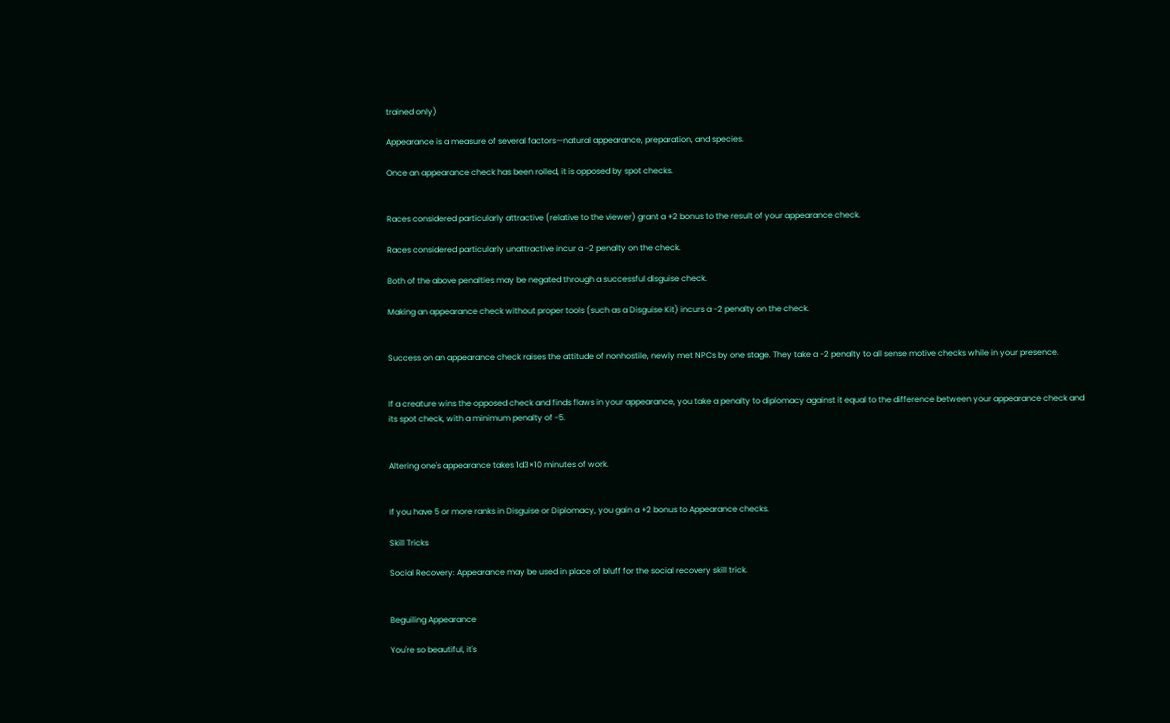trained only)

Appearance is a measure of several factors—natural appearance, preparation, and species.

Once an appearance check has been rolled, it is opposed by spot checks.


Races considered particularly attractive (relative to the viewer) grant a +2 bonus to the result of your appearance check.

Races considered particularly unattractive incur a -2 penalty on the check.

Both of the above penalties may be negated through a successful disguise check.

Making an appearance check without proper tools (such as a Disguise Kit) incurs a -2 penalty on the check.


Success on an appearance check raises the attitude of nonhostile, newly met NPCs by one stage. They take a -2 penalty to all sense motive checks while in your presence.


If a creature wins the opposed check and finds flaws in your appearance, you take a penalty to diplomacy against it equal to the difference between your appearance check and its spot check, with a minimum penalty of -5.


Altering one's appearance takes 1d3×10 minutes of work.


If you have 5 or more ranks in Disguise or Diplomacy, you gain a +2 bonus to Appearance checks.

Skill Tricks

Social Recovery: Appearance may be used in place of bluff for the social recovery skill trick.


Beguiling Appearance

You're so beautiful, it's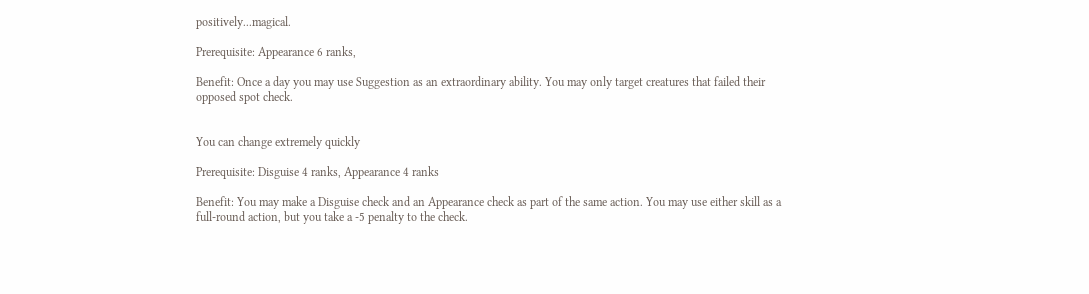positively...magical.

Prerequisite: Appearance 6 ranks,

Benefit: Once a day you may use Suggestion as an extraordinary ability. You may only target creatures that failed their opposed spot check.


You can change extremely quickly

Prerequisite: Disguise 4 ranks, Appearance 4 ranks

Benefit: You may make a Disguise check and an Appearance check as part of the same action. You may use either skill as a full-round action, but you take a -5 penalty to the check.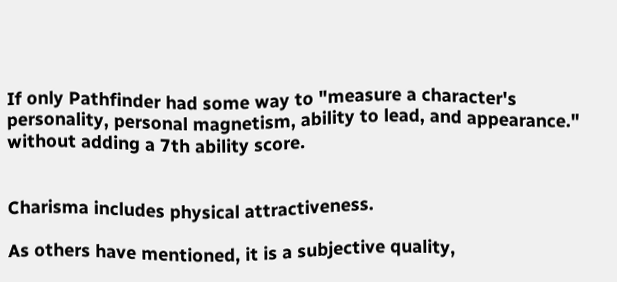If only Pathfinder had some way to "measure a character's personality, personal magnetism, ability to lead, and appearance." without adding a 7th ability score.


Charisma includes physical attractiveness.

As others have mentioned, it is a subjective quality,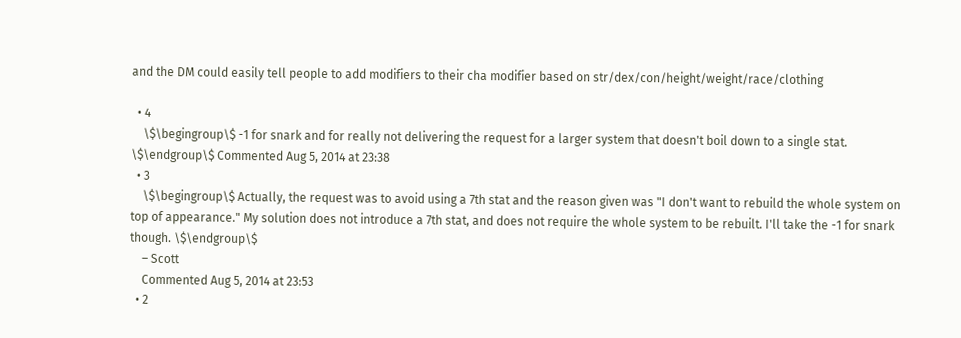and the DM could easily tell people to add modifiers to their cha modifier based on str/dex/con/height/weight/race/clothing

  • 4
    \$\begingroup\$ -1 for snark and for really not delivering the request for a larger system that doesn't boil down to a single stat. \$\endgroup\$ Commented Aug 5, 2014 at 23:38
  • 3
    \$\begingroup\$ Actually, the request was to avoid using a 7th stat and the reason given was "I don't want to rebuild the whole system on top of appearance." My solution does not introduce a 7th stat, and does not require the whole system to be rebuilt. I'll take the -1 for snark though. \$\endgroup\$
    – Scott
    Commented Aug 5, 2014 at 23:53
  • 2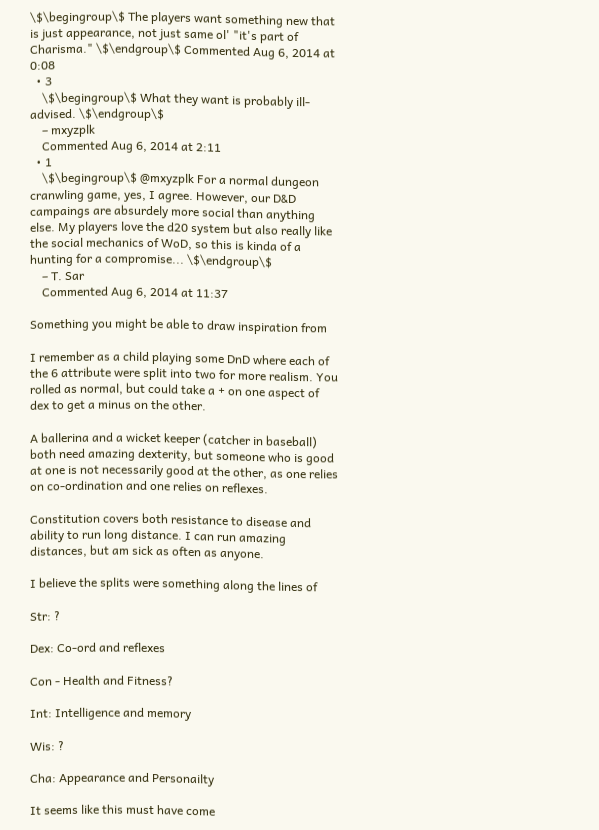\$\begingroup\$ The players want something new that is just appearance, not just same ol' "it's part of Charisma." \$\endgroup\$ Commented Aug 6, 2014 at 0:08
  • 3
    \$\begingroup\$ What they want is probably ill-advised. \$\endgroup\$
    – mxyzplk
    Commented Aug 6, 2014 at 2:11
  • 1
    \$\begingroup\$ @mxyzplk For a normal dungeon cranwling game, yes, I agree. However, our D&D campaings are absurdely more social than anything else. My players love the d20 system but also really like the social mechanics of WoD, so this is kinda of a hunting for a compromise... \$\endgroup\$
    – T. Sar
    Commented Aug 6, 2014 at 11:37

Something you might be able to draw inspiration from

I remember as a child playing some DnD where each of the 6 attribute were split into two for more realism. You rolled as normal, but could take a + on one aspect of dex to get a minus on the other.

A ballerina and a wicket keeper (catcher in baseball) both need amazing dexterity, but someone who is good at one is not necessarily good at the other, as one relies on co-ordination and one relies on reflexes.

Constitution covers both resistance to disease and ability to run long distance. I can run amazing distances, but am sick as often as anyone.

I believe the splits were something along the lines of

Str: ?

Dex: Co-ord and reflexes

Con - Health and Fitness?

Int: Intelligence and memory

Wis: ?

Cha: Appearance and Personailty

It seems like this must have come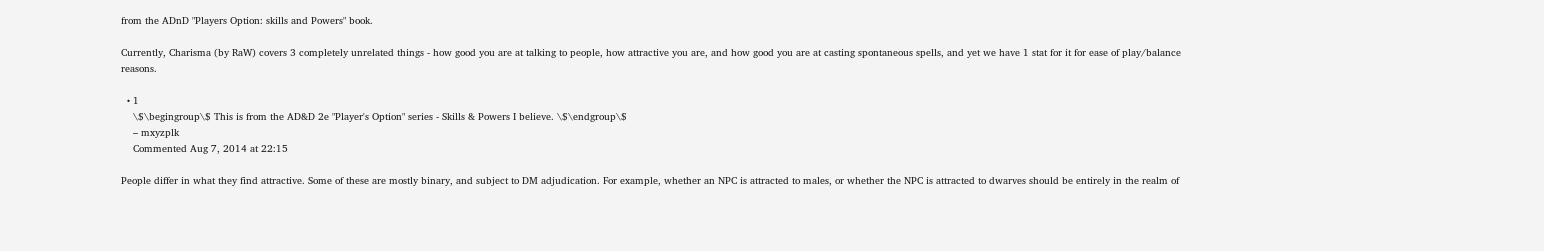from the ADnD "Players Option: skills and Powers" book.

Currently, Charisma (by RaW) covers 3 completely unrelated things - how good you are at talking to people, how attractive you are, and how good you are at casting spontaneous spells, and yet we have 1 stat for it for ease of play/balance reasons.

  • 1
    \$\begingroup\$ This is from the AD&D 2e "Player's Option" series - Skills & Powers I believe. \$\endgroup\$
    – mxyzplk
    Commented Aug 7, 2014 at 22:15

People differ in what they find attractive. Some of these are mostly binary, and subject to DM adjudication. For example, whether an NPC is attracted to males, or whether the NPC is attracted to dwarves should be entirely in the realm of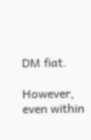DM fiat.

However, even within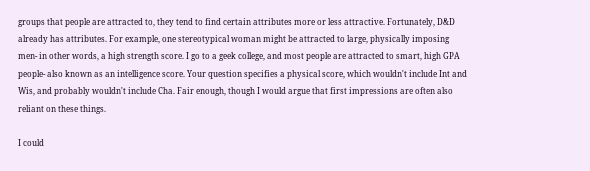groups that people are attracted to, they tend to find certain attributes more or less attractive. Fortunately, D&D already has attributes. For example, one stereotypical woman might be attracted to large, physically imposing men- in other words, a high strength score. I go to a geek college, and most people are attracted to smart, high GPA people- also known as an intelligence score. Your question specifies a physical score, which wouldn't include Int and Wis, and probably wouldn't include Cha. Fair enough, though I would argue that first impressions are often also reliant on these things.

I could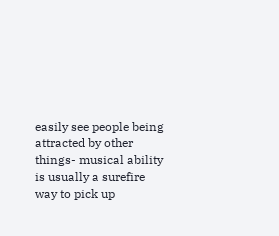easily see people being attracted by other things- musical ability is usually a surefire way to pick up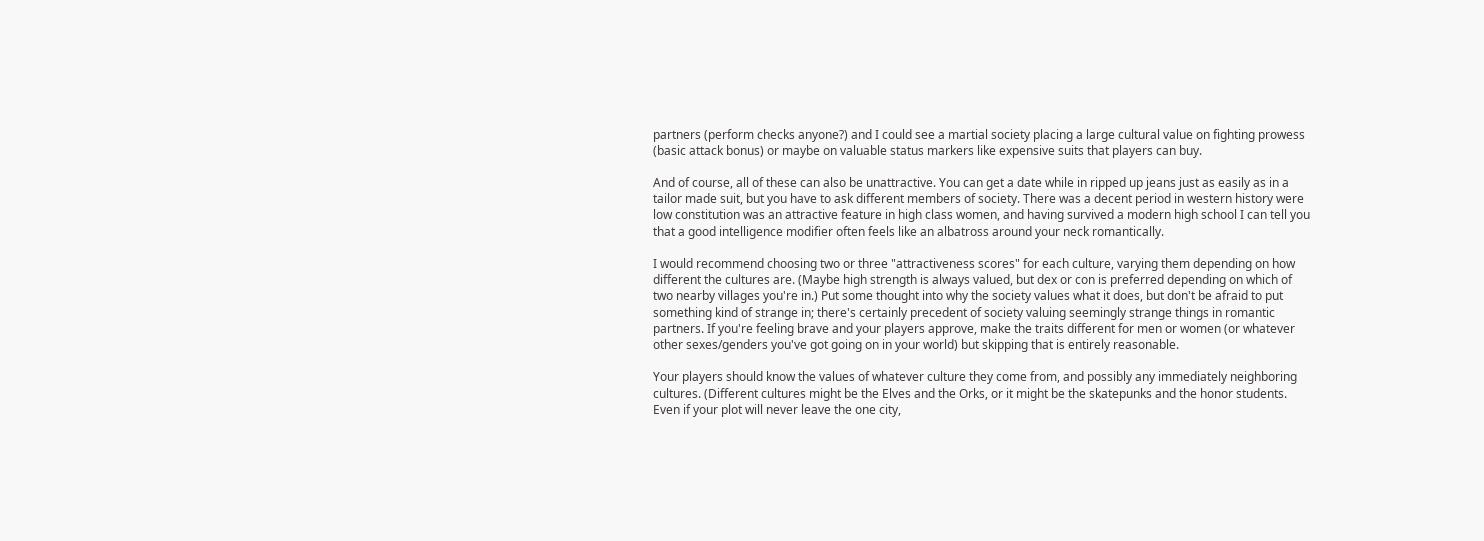partners (perform checks anyone?) and I could see a martial society placing a large cultural value on fighting prowess (basic attack bonus) or maybe on valuable status markers like expensive suits that players can buy.

And of course, all of these can also be unattractive. You can get a date while in ripped up jeans just as easily as in a tailor made suit, but you have to ask different members of society. There was a decent period in western history were low constitution was an attractive feature in high class women, and having survived a modern high school I can tell you that a good intelligence modifier often feels like an albatross around your neck romantically.

I would recommend choosing two or three "attractiveness scores" for each culture, varying them depending on how different the cultures are. (Maybe high strength is always valued, but dex or con is preferred depending on which of two nearby villages you're in.) Put some thought into why the society values what it does, but don't be afraid to put something kind of strange in; there's certainly precedent of society valuing seemingly strange things in romantic partners. If you're feeling brave and your players approve, make the traits different for men or women (or whatever other sexes/genders you've got going on in your world) but skipping that is entirely reasonable.

Your players should know the values of whatever culture they come from, and possibly any immediately neighboring cultures. (Different cultures might be the Elves and the Orks, or it might be the skatepunks and the honor students. Even if your plot will never leave the one city,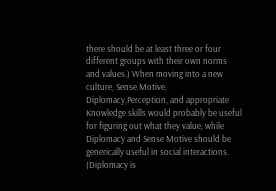there should be at least three or four different groups with their own norms and values.) When moving into a new culture, Sense Motive, Diplomacy,Perception, and appropriate Knowledge skills would probably be useful for figuring out what they value, while Diplomacy and Sense Motive should be generically useful in social interactions. (Diplomacy is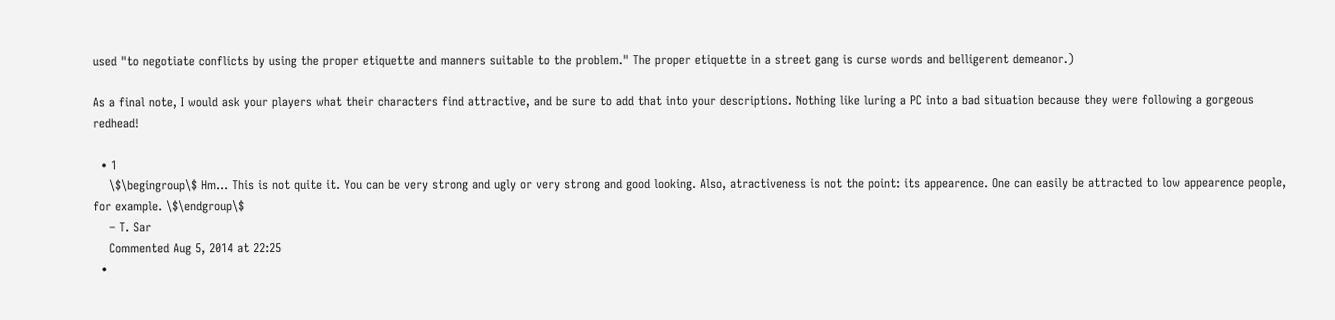used "to negotiate conflicts by using the proper etiquette and manners suitable to the problem." The proper etiquette in a street gang is curse words and belligerent demeanor.)

As a final note, I would ask your players what their characters find attractive, and be sure to add that into your descriptions. Nothing like luring a PC into a bad situation because they were following a gorgeous redhead!

  • 1
    \$\begingroup\$ Hm... This is not quite it. You can be very strong and ugly or very strong and good looking. Also, atractiveness is not the point: its appearence. One can easily be attracted to low appearence people, for example. \$\endgroup\$
    – T. Sar
    Commented Aug 5, 2014 at 22:25
  •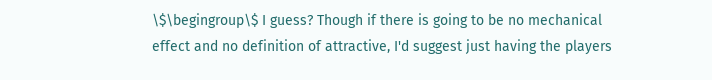\$\begingroup\$ I guess? Though if there is going to be no mechanical effect and no definition of attractive, I'd suggest just having the players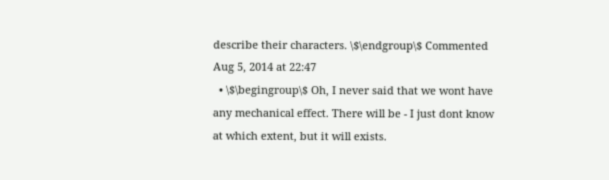describe their characters. \$\endgroup\$ Commented Aug 5, 2014 at 22:47
  • \$\begingroup\$ Oh, I never said that we wont have any mechanical effect. There will be - I just dont know at which extent, but it will exists.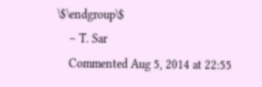\$\endgroup\$
    – T. Sar
    Commented Aug 5, 2014 at 22:55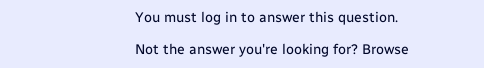You must log in to answer this question.

Not the answer you're looking for? Browse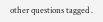other questions tagged .